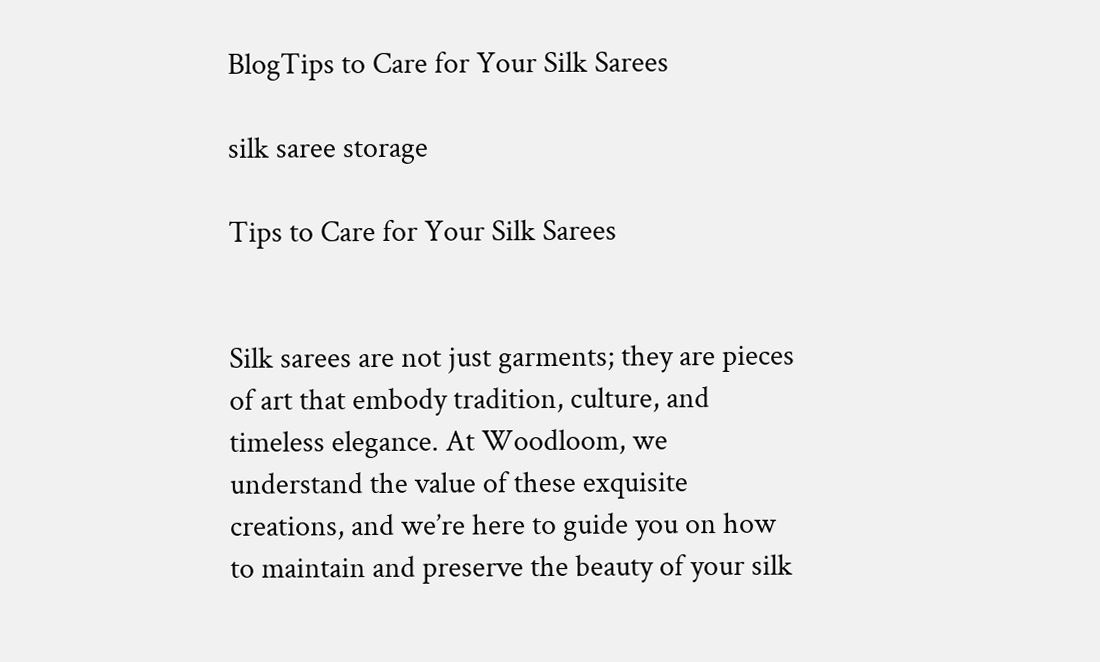BlogTips to Care for Your Silk Sarees

silk saree storage

Tips to Care for Your Silk Sarees


Silk sarees are not just garments; they are pieces of art that embody tradition, culture, and timeless elegance. At Woodloom, we understand the value of these exquisite creations, and we’re here to guide you on how to maintain and preserve the beauty of your silk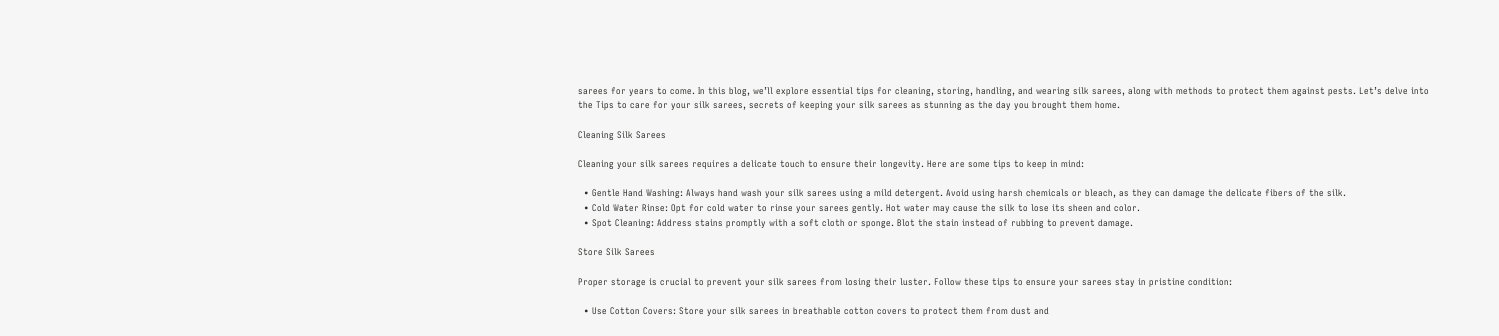sarees for years to come. In this blog, we’ll explore essential tips for cleaning, storing, handling, and wearing silk sarees, along with methods to protect them against pests. Let’s delve into the Tips to care for your silk sarees, secrets of keeping your silk sarees as stunning as the day you brought them home.

Cleaning Silk Sarees

Cleaning your silk sarees requires a delicate touch to ensure their longevity. Here are some tips to keep in mind:

  • Gentle Hand Washing: Always hand wash your silk sarees using a mild detergent. Avoid using harsh chemicals or bleach, as they can damage the delicate fibers of the silk.
  • Cold Water Rinse: Opt for cold water to rinse your sarees gently. Hot water may cause the silk to lose its sheen and color.
  • Spot Cleaning: Address stains promptly with a soft cloth or sponge. Blot the stain instead of rubbing to prevent damage.

Store Silk Sarees

Proper storage is crucial to prevent your silk sarees from losing their luster. Follow these tips to ensure your sarees stay in pristine condition:

  • Use Cotton Covers: Store your silk sarees in breathable cotton covers to protect them from dust and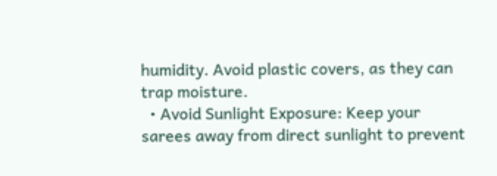humidity. Avoid plastic covers, as they can trap moisture.
  • Avoid Sunlight Exposure: Keep your sarees away from direct sunlight to prevent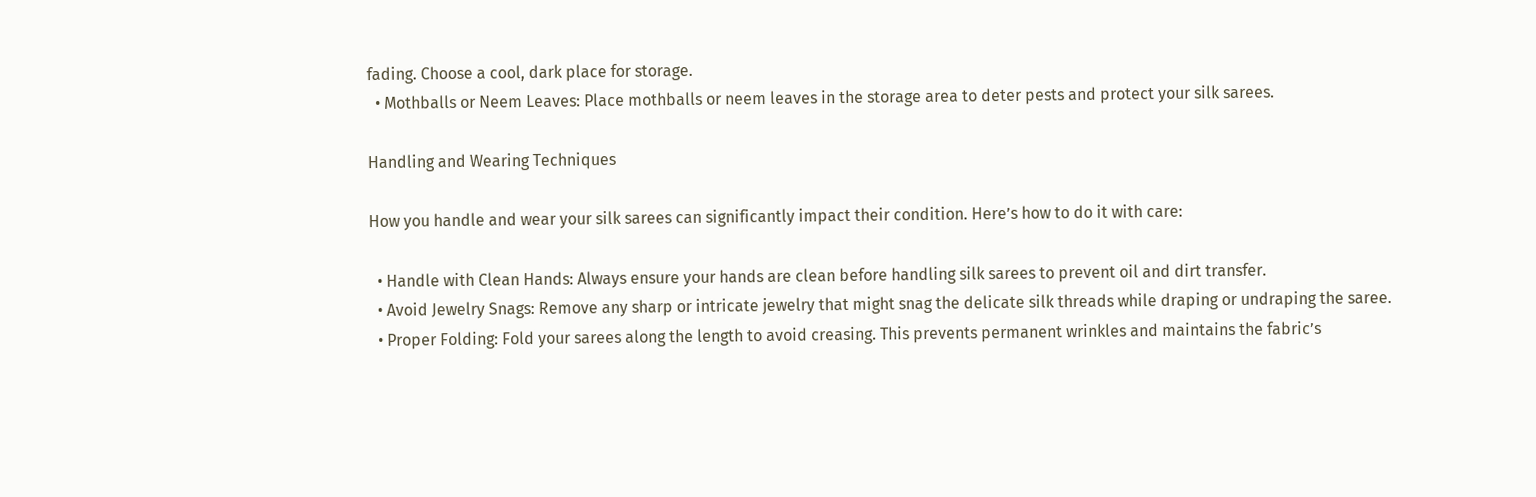fading. Choose a cool, dark place for storage.
  • Mothballs or Neem Leaves: Place mothballs or neem leaves in the storage area to deter pests and protect your silk sarees.

Handling and Wearing Techniques

How you handle and wear your silk sarees can significantly impact their condition. Here’s how to do it with care:

  • Handle with Clean Hands: Always ensure your hands are clean before handling silk sarees to prevent oil and dirt transfer.
  • Avoid Jewelry Snags: Remove any sharp or intricate jewelry that might snag the delicate silk threads while draping or undraping the saree.
  • Proper Folding: Fold your sarees along the length to avoid creasing. This prevents permanent wrinkles and maintains the fabric’s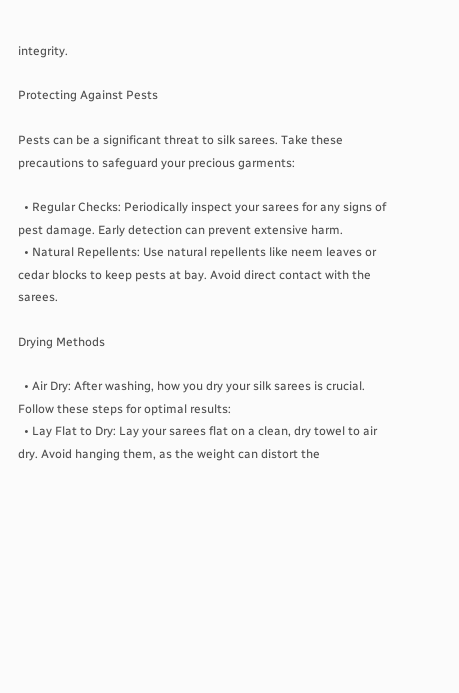integrity.

Protecting Against Pests

Pests can be a significant threat to silk sarees. Take these precautions to safeguard your precious garments:

  • Regular Checks: Periodically inspect your sarees for any signs of pest damage. Early detection can prevent extensive harm.
  • Natural Repellents: Use natural repellents like neem leaves or cedar blocks to keep pests at bay. Avoid direct contact with the sarees.

Drying Methods

  • Air Dry: After washing, how you dry your silk sarees is crucial. Follow these steps for optimal results:
  • Lay Flat to Dry: Lay your sarees flat on a clean, dry towel to air dry. Avoid hanging them, as the weight can distort the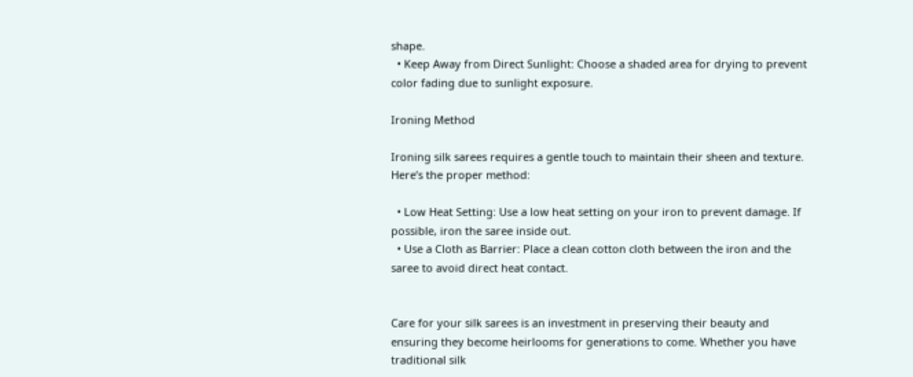shape.
  • Keep Away from Direct Sunlight: Choose a shaded area for drying to prevent color fading due to sunlight exposure.

Ironing Method

Ironing silk sarees requires a gentle touch to maintain their sheen and texture. Here’s the proper method:

  • Low Heat Setting: Use a low heat setting on your iron to prevent damage. If possible, iron the saree inside out.
  • Use a Cloth as Barrier: Place a clean cotton cloth between the iron and the saree to avoid direct heat contact.


Care for your silk sarees is an investment in preserving their beauty and ensuring they become heirlooms for generations to come. Whether you have traditional silk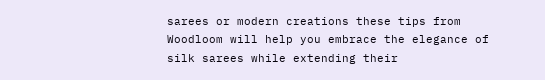sarees or modern creations these tips from Woodloom will help you embrace the elegance of silk sarees while extending their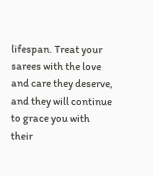lifespan. Treat your sarees with the love and care they deserve, and they will continue to grace you with their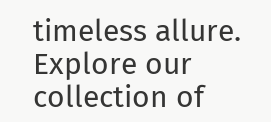timeless allure. Explore our collection of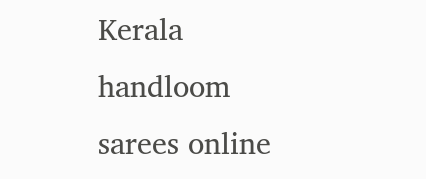Kerala handloom sarees online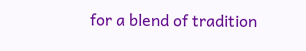for a blend of tradition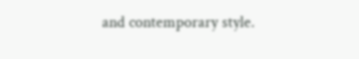and contemporary style.